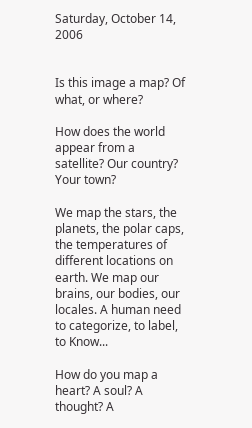Saturday, October 14, 2006


Is this image a map? Of what, or where?

How does the world appear from a satellite? Our country? Your town?

We map the stars, the planets, the polar caps, the temperatures of different locations on earth. We map our brains, our bodies, our locales. A human need to categorize, to label, to Know...

How do you map a heart? A soul? A thought? A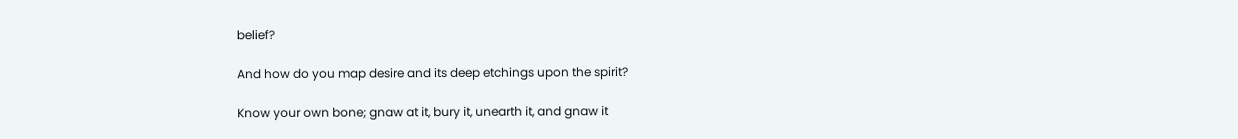belief?

And how do you map desire and its deep etchings upon the spirit?

Know your own bone; gnaw at it, bury it, unearth it, and gnaw it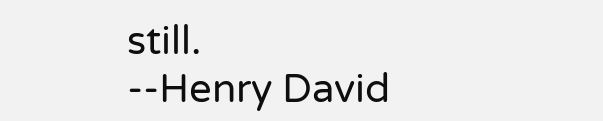still.
--Henry David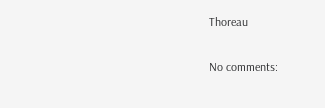Thoreau

No comments: